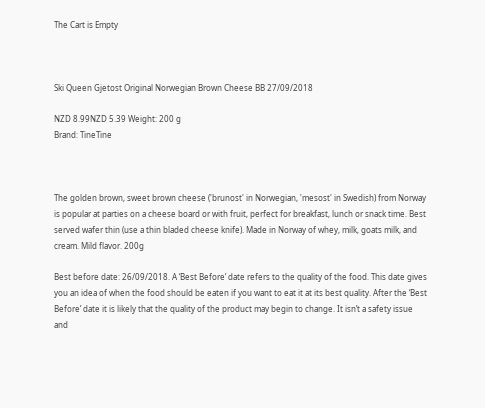The Cart is Empty



Ski Queen Gjetost Original Norwegian Brown Cheese BB 27/09/2018

NZD 8.99NZD 5.39 Weight: 200 g
Brand: TineTine



The golden brown, sweet brown cheese ('brunost' in Norwegian, 'mesost' in Swedish) from Norway is popular at parties on a cheese board or with fruit, perfect for breakfast, lunch or snack time. Best served wafer thin (use a thin bladed cheese knife). Made in Norway of whey, milk, goats milk, and cream. Mild flavor. 200g

Best before date: 26/09/2018. A ‘Best Before’ date refers to the quality of the food. This date gives you an idea of when the food should be eaten if you want to eat it at its best quality. After the ‘Best Before’ date it is likely that the quality of the product may begin to change. It isn’t a safety issue and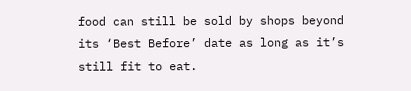food can still be sold by shops beyond its ‘Best Before’ date as long as it’s still fit to eat.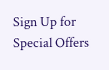Sign Up for Special Offers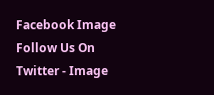Facebook Image
Follow Us On Twitter - Image